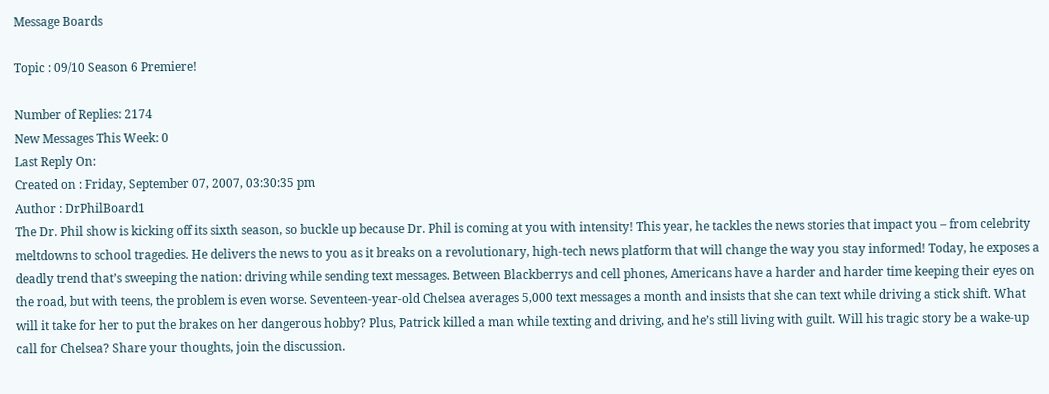Message Boards

Topic : 09/10 Season 6 Premiere!

Number of Replies: 2174
New Messages This Week: 0
Last Reply On:
Created on : Friday, September 07, 2007, 03:30:35 pm
Author : DrPhilBoard1
The Dr. Phil show is kicking off its sixth season, so buckle up because Dr. Phil is coming at you with intensity! This year, he tackles the news stories that impact you – from celebrity meltdowns to school tragedies. He delivers the news to you as it breaks on a revolutionary, high-tech news platform that will change the way you stay informed! Today, he exposes a deadly trend that’s sweeping the nation: driving while sending text messages. Between Blackberrys and cell phones, Americans have a harder and harder time keeping their eyes on the road, but with teens, the problem is even worse. Seventeen-year-old Chelsea averages 5,000 text messages a month and insists that she can text while driving a stick shift. What will it take for her to put the brakes on her dangerous hobby? Plus, Patrick killed a man while texting and driving, and he’s still living with guilt. Will his tragic story be a wake-up call for Chelsea? Share your thoughts, join the discussion.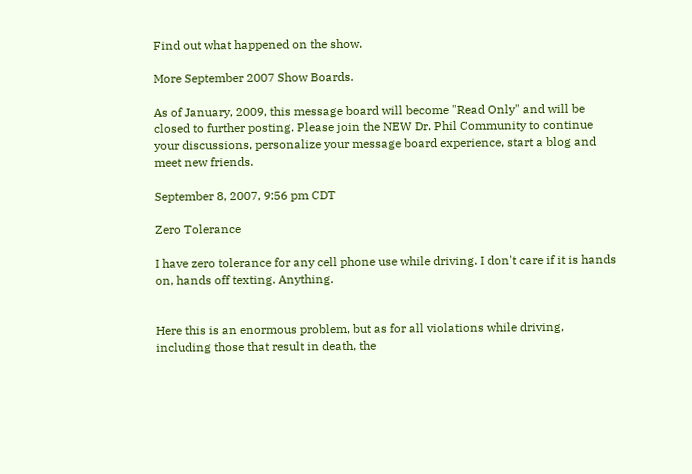Find out what happened on the show.

More September 2007 Show Boards.

As of January, 2009, this message board will become "Read Only" and will be closed to further posting. Please join the NEW Dr. Phil Community to continue your discussions, personalize your message board experience, start a blog and meet new friends.

September 8, 2007, 9:56 pm CDT

Zero Tolerance

I have zero tolerance for any cell phone use while driving. I don't care if it is hands on, hands off texting. Anything.


Here this is an enormous problem, but as for all violations while driving, including those that result in death, the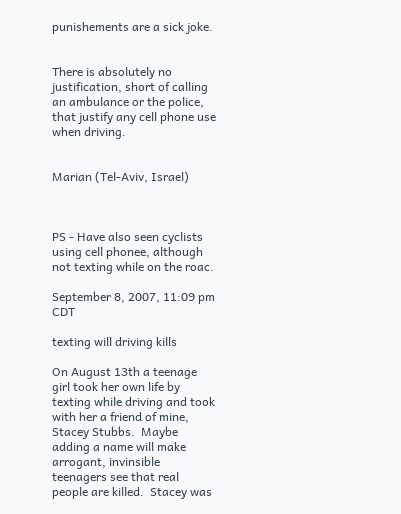punishements are a sick joke.


There is absolutely no justification, short of calling an ambulance or the police, that justify any cell phone use when driving.


Marian (Tel-Aviv, Israel)



PS - Have also seen cyclists using cell phonee, although not texting while on the roac.

September 8, 2007, 11:09 pm CDT

texting will driving kills

On August 13th a teenage girl took her own life by texting while driving and took with her a friend of mine, Stacey Stubbs.  Maybe adding a name will make arrogant, invinsible teenagers see that real people are killed.  Stacey was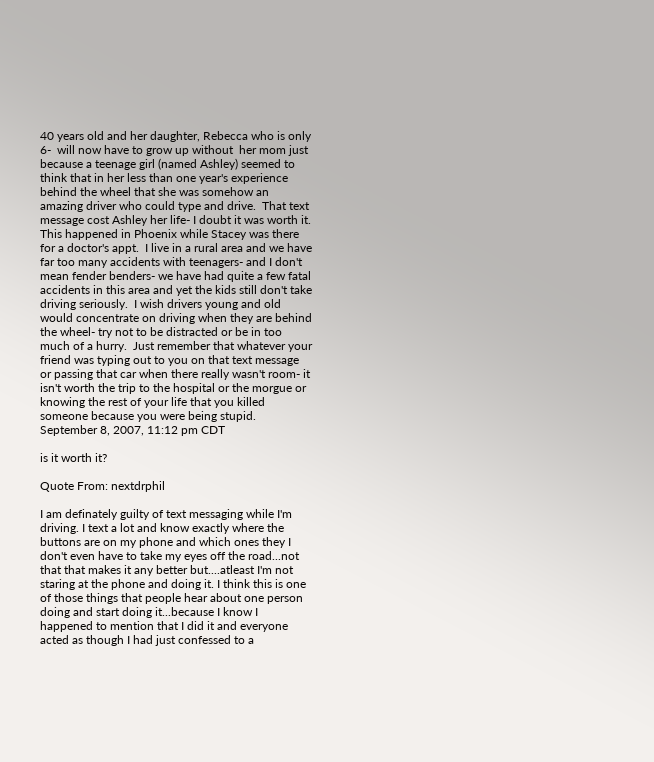40 years old and her daughter, Rebecca who is only 6-  will now have to grow up without  her mom just because a teenage girl (named Ashley) seemed to think that in her less than one year's experience behind the wheel that she was somehow an amazing driver who could type and drive.  That text message cost Ashley her life- I doubt it was worth it.  This happened in Phoenix while Stacey was there for a doctor's appt.  I live in a rural area and we have far too many accidents with teenagers- and I don't mean fender benders- we have had quite a few fatal accidents in this area and yet the kids still don't take driving seriously.  I wish drivers young and old would concentrate on driving when they are behind the wheel- try not to be distracted or be in too much of a hurry.  Just remember that whatever your friend was typing out to you on that text message or passing that car when there really wasn't room- it isn't worth the trip to the hospital or the morgue or knowing the rest of your life that you killed someone because you were being stupid.
September 8, 2007, 11:12 pm CDT

is it worth it?

Quote From: nextdrphil

I am definately guilty of text messaging while I'm driving. I text a lot and know exactly where the buttons are on my phone and which ones they I don't even have to take my eyes off the road...not that that makes it any better but....atleast I'm not staring at the phone and doing it. I think this is one of those things that people hear about one person doing and start doing it...because I know I happened to mention that I did it and everyone acted as though I had just confessed to a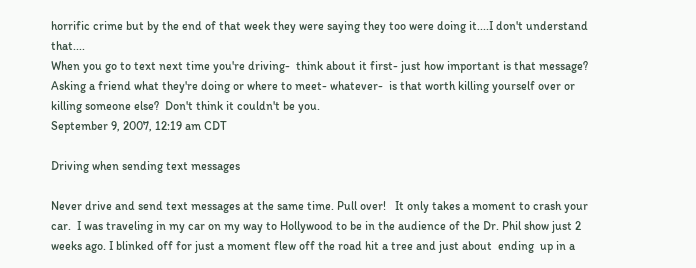horrific crime but by the end of that week they were saying they too were doing it....I don't understand that....
When you go to text next time you're driving-  think about it first- just how important is that message?  Asking a friend what they're doing or where to meet- whatever-  is that worth killing yourself over or killing someone else?  Don't think it couldn't be you.
September 9, 2007, 12:19 am CDT

Driving when sending text messages

Never drive and send text messages at the same time. Pull over!   It only takes a moment to crash your car.  I was traveling in my car on my way to Hollywood to be in the audience of the Dr. Phil show just 2 weeks ago. I blinked off for just a moment flew off the road hit a tree and just about  ending  up in a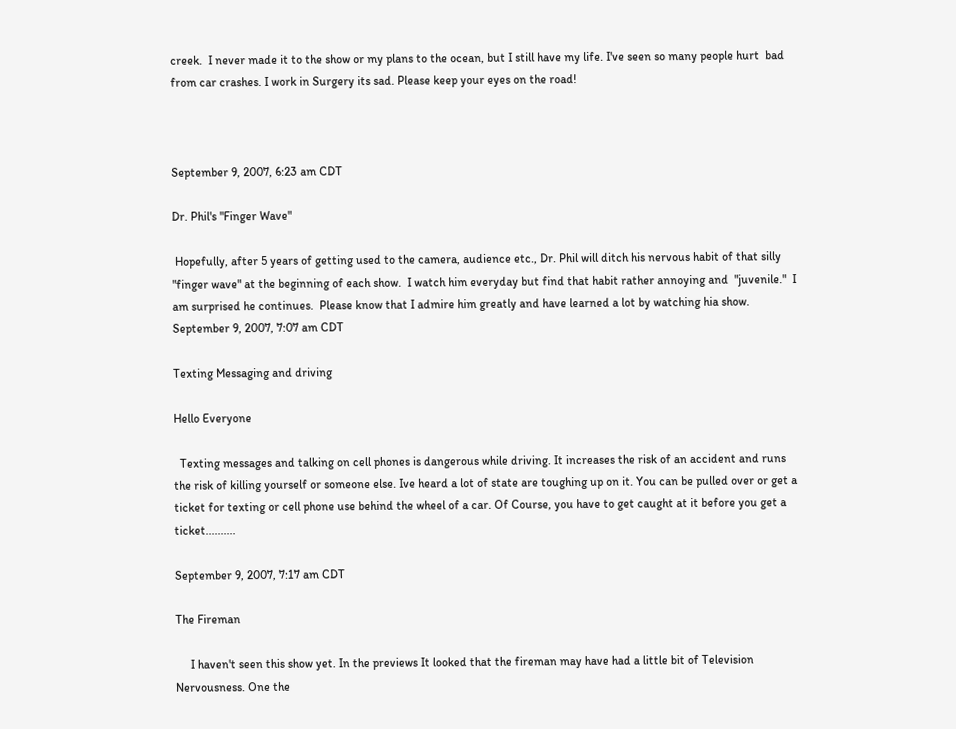creek.  I never made it to the show or my plans to the ocean, but I still have my life. I've seen so many people hurt  bad from car crashes. I work in Surgery its sad. Please keep your eyes on the road!



September 9, 2007, 6:23 am CDT

Dr. Phil's "Finger Wave"

 Hopefully, after 5 years of getting used to the camera, audience etc., Dr. Phil will ditch his nervous habit of that silly "finger wave" at the beginning of each show.  I watch him everyday but find that habit rather annoying and  "juvenile."  I am surprised he continues.  Please know that I admire him greatly and have learned a lot by watching hia show.
September 9, 2007, 7:07 am CDT

Texting Messaging and driving

Hello Everyone

  Texting messages and talking on cell phones is dangerous while driving. It increases the risk of an accident and runs the risk of killing yourself or someone else. Ive heard a lot of state are toughing up on it. You can be pulled over or get a ticket for texting or cell phone use behind the wheel of a car. Of Course, you have to get caught at it before you get a ticket..........

September 9, 2007, 7:17 am CDT

The Fireman

     I haven't seen this show yet. In the previews It looked that the fireman may have had a little bit of Television Nervousness. One the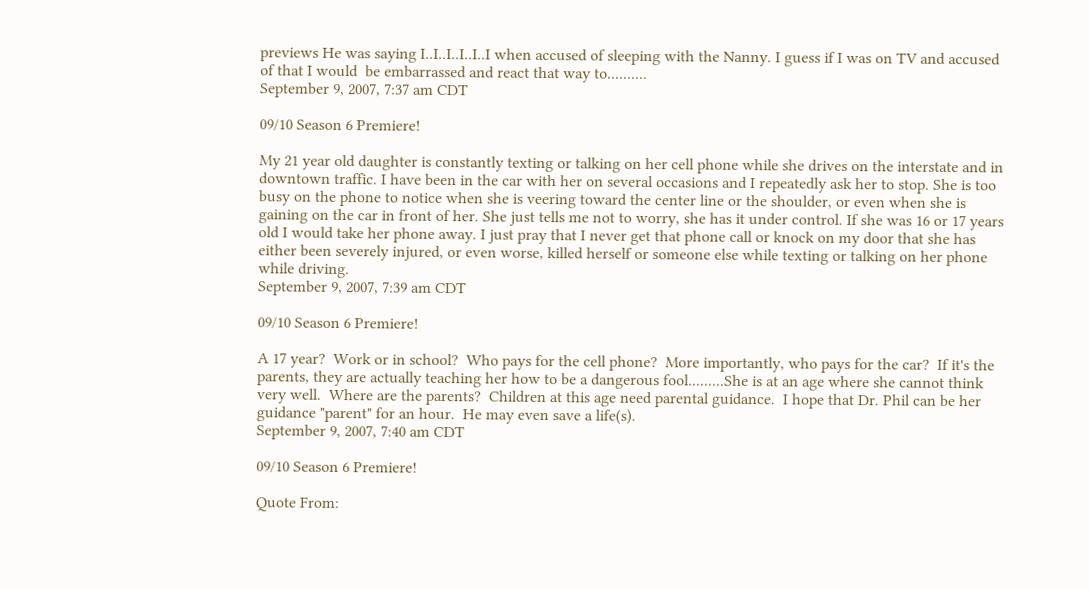previews He was saying I..I..I..I..I..I when accused of sleeping with the Nanny. I guess if I was on TV and accused of that I would  be embarrassed and react that way to..........
September 9, 2007, 7:37 am CDT

09/10 Season 6 Premiere!

My 21 year old daughter is constantly texting or talking on her cell phone while she drives on the interstate and in downtown traffic. I have been in the car with her on several occasions and I repeatedly ask her to stop. She is too busy on the phone to notice when she is veering toward the center line or the shoulder, or even when she is gaining on the car in front of her. She just tells me not to worry, she has it under control. If she was 16 or 17 years old I would take her phone away. I just pray that I never get that phone call or knock on my door that she has either been severely injured, or even worse, killed herself or someone else while texting or talking on her phone while driving.
September 9, 2007, 7:39 am CDT

09/10 Season 6 Premiere!

A 17 year?  Work or in school?  Who pays for the cell phone?  More importantly, who pays for the car?  If it's the parents, they are actually teaching her how to be a dangerous fool.........She is at an age where she cannot think very well.  Where are the parents?  Children at this age need parental guidance.  I hope that Dr. Phil can be her guidance "parent" for an hour.  He may even save a life(s).
September 9, 2007, 7:40 am CDT

09/10 Season 6 Premiere!

Quote From: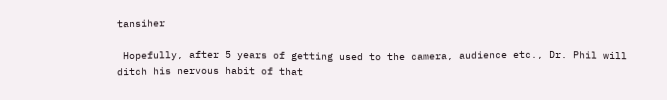tansiher

 Hopefully, after 5 years of getting used to the camera, audience etc., Dr. Phil will ditch his nervous habit of that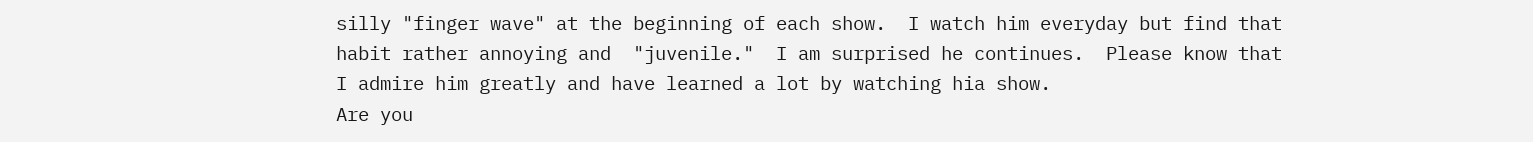silly "finger wave" at the beginning of each show.  I watch him everyday but find that habit rather annoying and  "juvenile."  I am surprised he continues.  Please know that I admire him greatly and have learned a lot by watching hia show.
Are you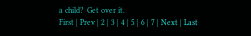a child?  Get over it.
First | Prev | 2 | 3 | 4 | 5 | 6 | 7 | Next | Last